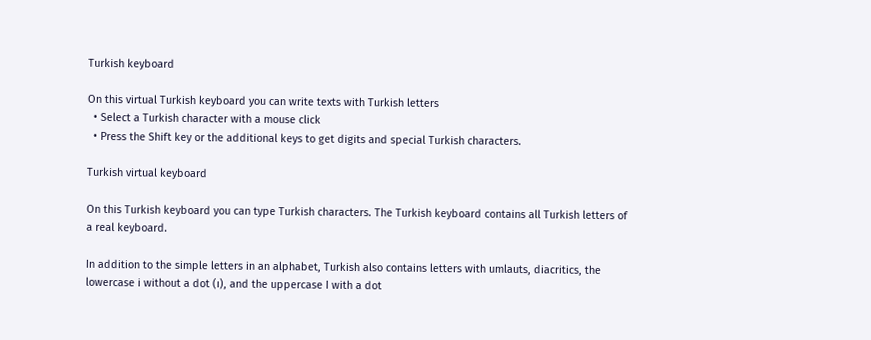Turkish keyboard

On this virtual Turkish keyboard you can write texts with Turkish letters
  • Select a Turkish character with a mouse click
  • Press the Shift key or the additional keys to get digits and special Turkish characters.

Turkish virtual keyboard

On this Turkish keyboard you can type Turkish characters. The Turkish keyboard contains all Turkish letters of a real keyboard.

In addition to the simple letters in an alphabet, Turkish also contains letters with umlauts, diacritics, the lowercase i without a dot (ı), and the uppercase I with a dot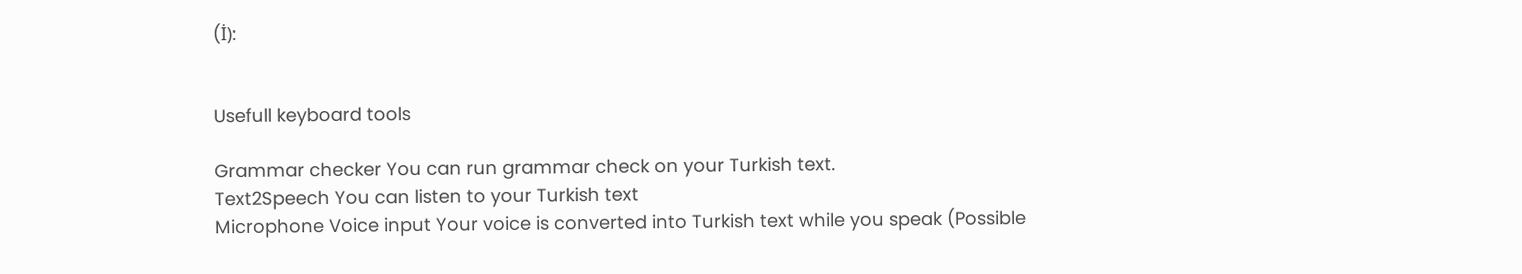(İ):


Usefull keyboard tools

Grammar checker You can run grammar check on your Turkish text.
Text2Speech You can listen to your Turkish text
Microphone Voice input Your voice is converted into Turkish text while you speak (Possible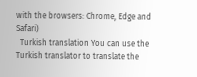with the browsers: Chrome, Edge and Safari)
  Turkish translation You can use the Turkish translator to translate the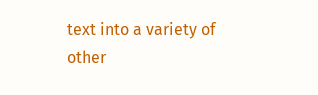text into a variety of other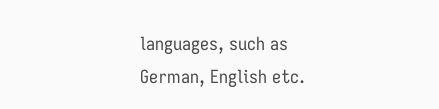languages, such as German, English etc.